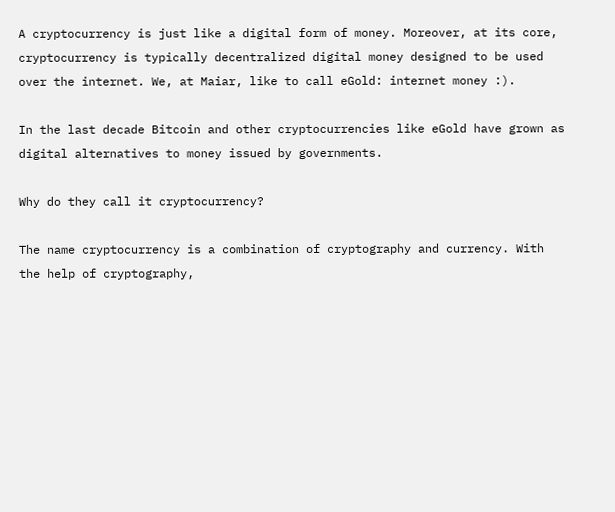A cryptocurrency is just like a digital form of money. Moreover, at its core, cryptocurrency is typically decentralized digital money designed to be used over the internet. We, at Maiar, like to call eGold: internet money :).

In the last decade Bitcoin and other cryptocurrencies like eGold have grown as digital alternatives to money issued by governments.

Why do they call it cryptocurrency?

The name cryptocurrency is a combination of cryptography and currency. With the help of cryptography,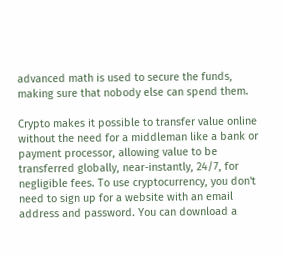advanced math is used to secure the funds, making sure that nobody else can spend them.

Crypto makes it possible to transfer value online without the need for a middleman like a bank or payment processor, allowing value to be transferred globally, near-instantly, 24/7, for negligible fees. To use cryptocurrency, you don't need to sign up for a website with an email address and password. You can download a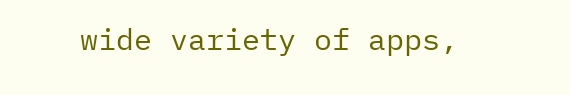wide variety of apps,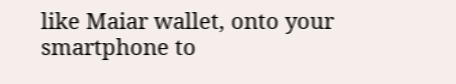like Maiar wallet, onto your smartphone to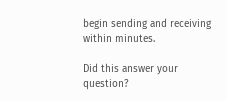begin sending and receiving within minutes.

Did this answer your question?